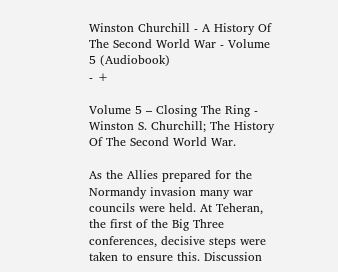Winston Churchill - A History Of The Second World War - Volume 5 (Audiobook)
- +

Volume 5 – Closing The Ring - Winston S. Churchill; The History Of The Second World War.

As the Allies prepared for the Normandy invasion many war councils were held. At Teheran, the first of the Big Three conferences, decisive steps were taken to ensure this. Discussion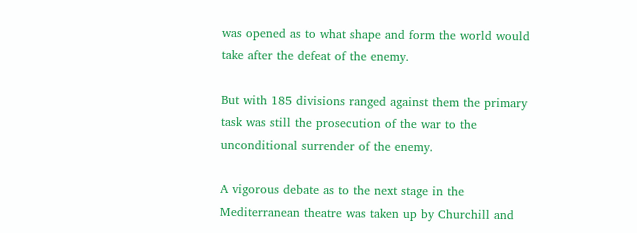was opened as to what shape and form the world would take after the defeat of the enemy.

But with 185 divisions ranged against them the primary task was still the prosecution of the war to the unconditional surrender of the enemy.

A vigorous debate as to the next stage in the Mediterranean theatre was taken up by Churchill and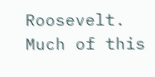Roosevelt. Much of this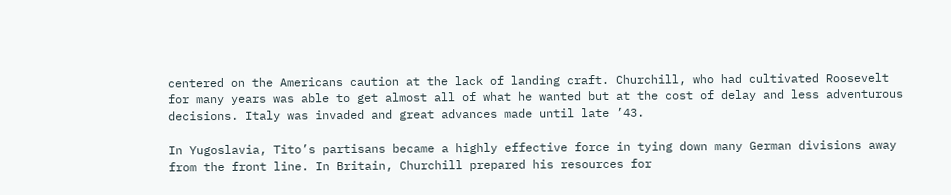centered on the Americans caution at the lack of landing craft. Churchill, who had cultivated Roosevelt for many years was able to get almost all of what he wanted but at the cost of delay and less adventurous decisions. Italy was invaded and great advances made until late ’43.

In Yugoslavia, Tito’s partisans became a highly effective force in tying down many German divisions away from the front line. In Britain, Churchill prepared his resources for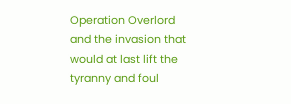Operation Overlord and the invasion that would at last lift the tyranny and foul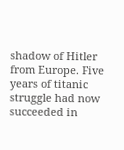shadow of Hitler from Europe. Five years of titanic struggle had now succeeded in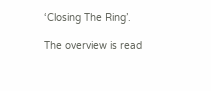‘Closing The Ring’.

The overview is read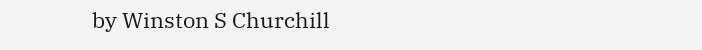by Winston S Churchill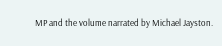MP and the volume narrated by Michael Jayston.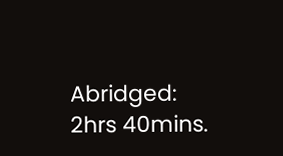Abridged: 2hrs 40mins.